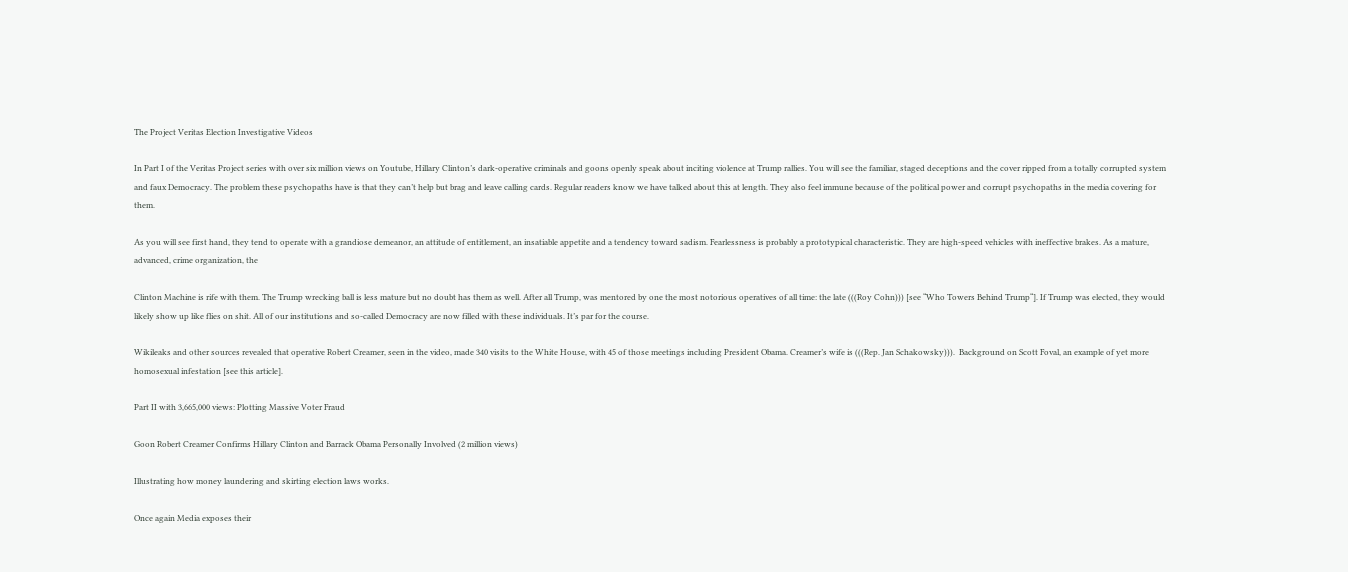The Project Veritas Election Investigative Videos

In Part I of the Veritas Project series with over six million views on Youtube, Hillary Clinton’s dark-operative criminals and goons openly speak about inciting violence at Trump rallies. You will see the familiar, staged deceptions and the cover ripped from a totally corrupted system and faux Democracy. The problem these psychopaths have is that they can’t help but brag and leave calling cards. Regular readers know we have talked about this at length. They also feel immune because of the political power and corrupt psychopaths in the media covering for them.

As you will see first hand, they tend to operate with a grandiose demeanor, an attitude of entitlement, an insatiable appetite and a tendency toward sadism. Fearlessness is probably a prototypical characteristic. They are high-speed vehicles with ineffective brakes. As a mature, advanced, crime organization, the

Clinton Machine is rife with them. The Trump wrecking ball is less mature but no doubt has them as well. After all Trump, was mentored by one the most notorious operatives of all time: the late (((Roy Cohn))) [see “Who Towers Behind Trump“]. If Trump was elected, they would likely show up like flies on shit. All of our institutions and so-called Democracy are now filled with these individuals. It’s par for the course.

Wikileaks and other sources revealed that operative Robert Creamer, seen in the video, made 340 visits to the White House, with 45 of those meetings including President Obama. Creamer’s wife is (((Rep. Jan Schakowsky))).  Background on Scott Foval, an example of yet more homosexual infestation [see this article].

Part II with 3,665,000 views: Plotting Massive Voter Fraud

Goon Robert Creamer Confirms Hillary Clinton and Barrack Obama Personally Involved (2 million views)

Illustrating how money laundering and skirting election laws works.

Once again Media exposes their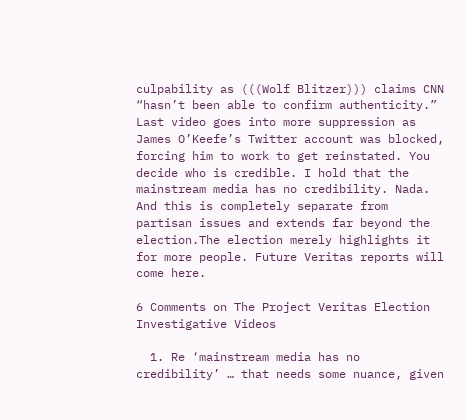culpability as (((Wolf Blitzer))) claims CNN “hasn’t been able to confirm authenticity.” Last video goes into more suppression as James O’Keefe’s Twitter account was blocked, forcing him to work to get reinstated. You decide who is credible. I hold that the mainstream media has no credibility. Nada. And this is completely separate from partisan issues and extends far beyond the election.The election merely highlights it for more people. Future Veritas reports will come here.

6 Comments on The Project Veritas Election Investigative Videos

  1. Re ‘mainstream media has no credibility’ … that needs some nuance, given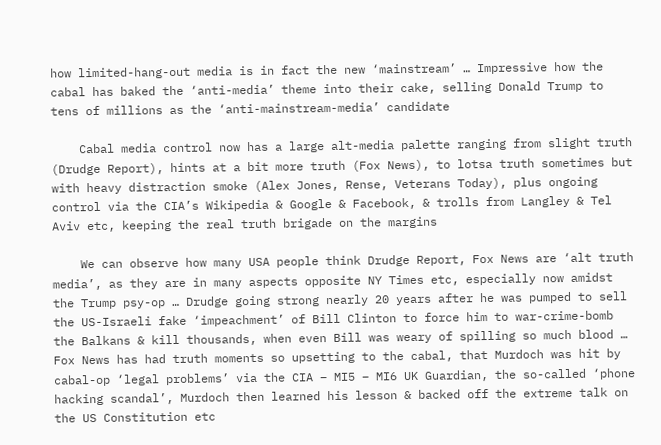how limited-hang-out media is in fact the new ‘mainstream’ … Impressive how the cabal has baked the ‘anti-media’ theme into their cake, selling Donald Trump to tens of millions as the ‘anti-mainstream-media’ candidate

    Cabal media control now has a large alt-media palette ranging from slight truth (Drudge Report), hints at a bit more truth (Fox News), to lotsa truth sometimes but with heavy distraction smoke (Alex Jones, Rense, Veterans Today), plus ongoing control via the CIA’s Wikipedia & Google & Facebook, & trolls from Langley & Tel Aviv etc, keeping the real truth brigade on the margins

    We can observe how many USA people think Drudge Report, Fox News are ‘alt truth media’, as they are in many aspects opposite NY Times etc, especially now amidst the Trump psy-op … Drudge going strong nearly 20 years after he was pumped to sell the US-Israeli fake ‘impeachment’ of Bill Clinton to force him to war-crime-bomb the Balkans & kill thousands, when even Bill was weary of spilling so much blood … Fox News has had truth moments so upsetting to the cabal, that Murdoch was hit by cabal-op ‘legal problems’ via the CIA – MI5 – MI6 UK Guardian, the so-called ‘phone hacking scandal’, Murdoch then learned his lesson & backed off the extreme talk on the US Constitution etc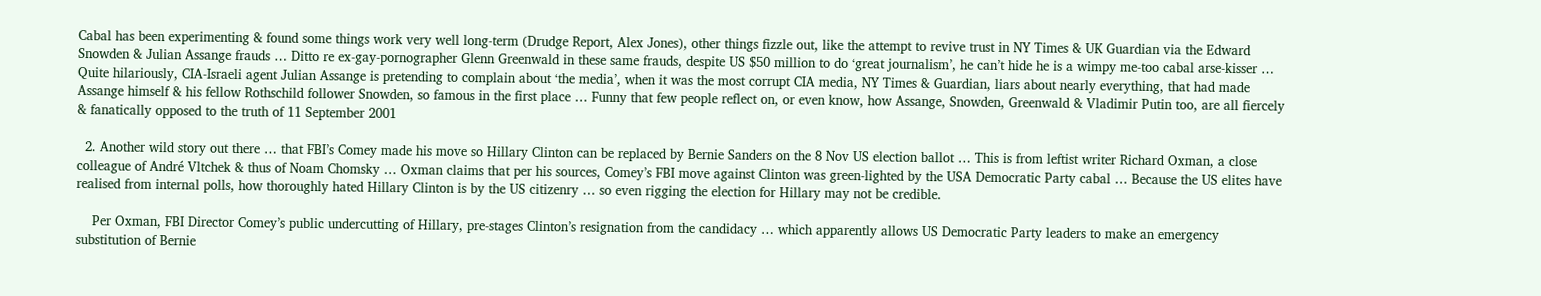Cabal has been experimenting & found some things work very well long-term (Drudge Report, Alex Jones), other things fizzle out, like the attempt to revive trust in NY Times & UK Guardian via the Edward Snowden & Julian Assange frauds … Ditto re ex-gay-pornographer Glenn Greenwald in these same frauds, despite US $50 million to do ‘great journalism’, he can’t hide he is a wimpy me-too cabal arse-kisser … Quite hilariously, CIA-Israeli agent Julian Assange is pretending to complain about ‘the media’, when it was the most corrupt CIA media, NY Times & Guardian, liars about nearly everything, that had made Assange himself & his fellow Rothschild follower Snowden, so famous in the first place … Funny that few people reflect on, or even know, how Assange, Snowden, Greenwald & Vladimir Putin too, are all fiercely & fanatically opposed to the truth of 11 September 2001

  2. Another wild story out there … that FBI’s Comey made his move so Hillary Clinton can be replaced by Bernie Sanders on the 8 Nov US election ballot … This is from leftist writer Richard Oxman, a close colleague of André Vltchek & thus of Noam Chomsky … Oxman claims that per his sources, Comey’s FBI move against Clinton was green-lighted by the USA Democratic Party cabal … Because the US elites have realised from internal polls, how thoroughly hated Hillary Clinton is by the US citizenry … so even rigging the election for Hillary may not be credible.

    Per Oxman, FBI Director Comey’s public undercutting of Hillary, pre-stages Clinton’s resignation from the candidacy … which apparently allows US Democratic Party leaders to make an emergency substitution of Bernie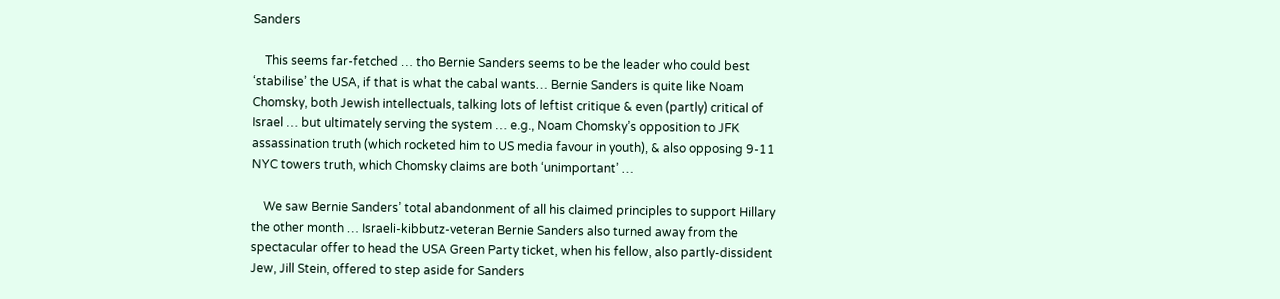Sanders

    This seems far-fetched … tho Bernie Sanders seems to be the leader who could best ‘stabilise’ the USA, if that is what the cabal wants… Bernie Sanders is quite like Noam Chomsky, both Jewish intellectuals, talking lots of leftist critique & even (partly) critical of Israel … but ultimately serving the system … e.g., Noam Chomsky’s opposition to JFK assassination truth (which rocketed him to US media favour in youth), & also opposing 9-11 NYC towers truth, which Chomsky claims are both ‘unimportant’ …

    We saw Bernie Sanders’ total abandonment of all his claimed principles to support Hillary the other month … Israeli-kibbutz-veteran Bernie Sanders also turned away from the spectacular offer to head the USA Green Party ticket, when his fellow, also partly-dissident Jew, Jill Stein, offered to step aside for Sanders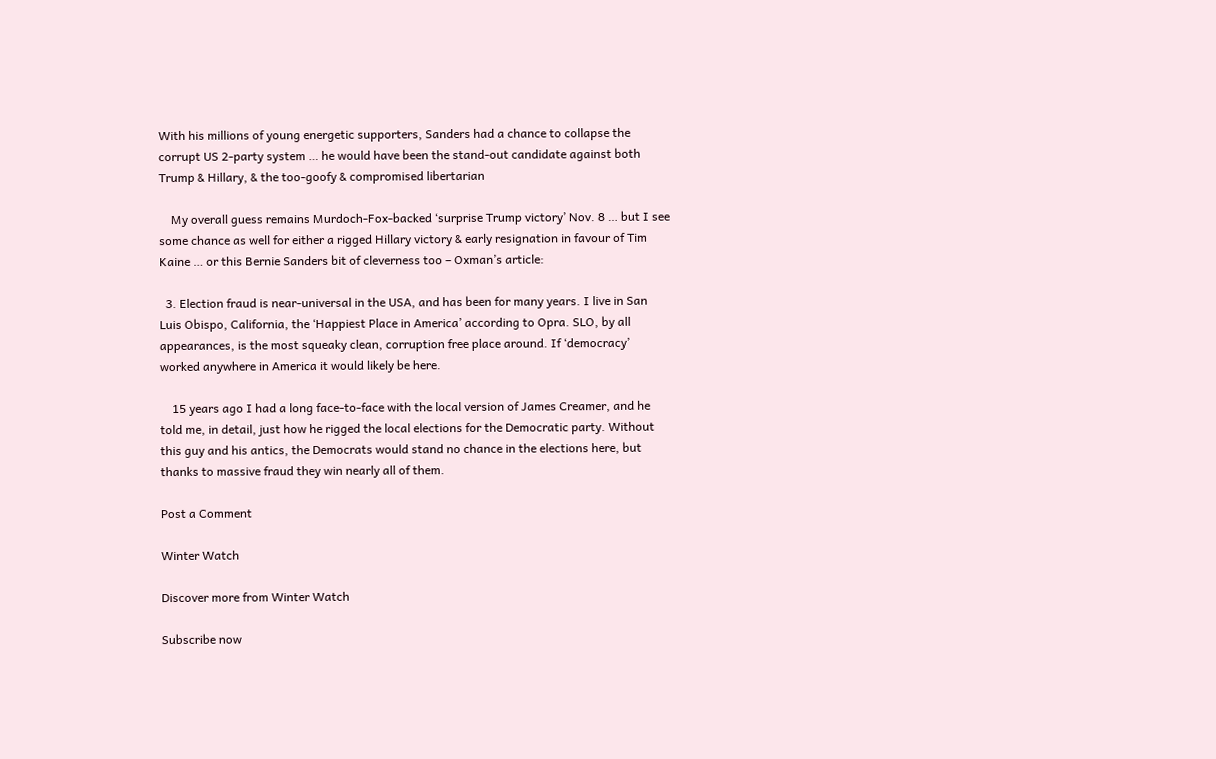With his millions of young energetic supporters, Sanders had a chance to collapse the corrupt US 2-party system … he would have been the stand-out candidate against both Trump & Hillary, & the too-goofy & compromised libertarian

    My overall guess remains Murdoch-Fox-backed ‘surprise Trump victory’ Nov. 8 … but I see some chance as well for either a rigged Hillary victory & early resignation in favour of Tim Kaine … or this Bernie Sanders bit of cleverness too – Oxman’s article:

  3. Election fraud is near-universal in the USA, and has been for many years. I live in San Luis Obispo, California, the ‘Happiest Place in America’ according to Opra. SLO, by all appearances, is the most squeaky clean, corruption free place around. If ‘democracy’ worked anywhere in America it would likely be here.

    15 years ago I had a long face-to-face with the local version of James Creamer, and he told me, in detail, just how he rigged the local elections for the Democratic party. Without this guy and his antics, the Democrats would stand no chance in the elections here, but thanks to massive fraud they win nearly all of them.

Post a Comment

Winter Watch

Discover more from Winter Watch

Subscribe now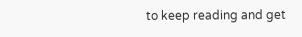to keep reading and get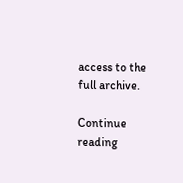access to the full archive.

Continue reading